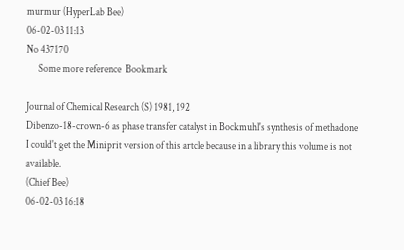murmur (HyperLab Bee)
06-02-03 11:13
No 437170
      Some more reference  Bookmark

Journal of Chemical Research (S) 1981, 192
Dibenzo-18-crown-6 as phase transfer catalyst in Bockmuhl's synthesis of methadone
I could't get the Miniprit version of this artcle because in a library this volume is not available.
(Chief Bee)
06-02-03 16:18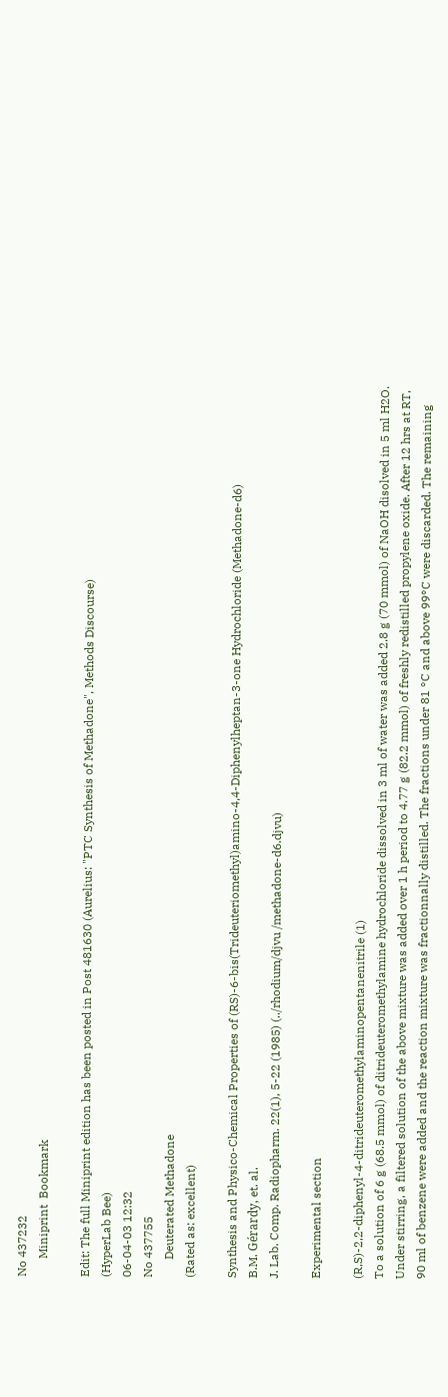No 437232
      Miniprint  Bookmark

Edit: The full Miniprint edition has been posted in Post 481630 (Aurelius: "PTC Synthesis of Methadone", Methods Discourse)
(HyperLab Bee)
06-04-03 12:32
No 437755
      Deuterated Methadone
(Rated as: excellent)

Synthesis and Physico-Chemical Properties of (RS)-6-bis(Trideuteriomethyl)amino-4,4-Diphenylheptan-3-one Hydrochloride (Methadone-d6)
B.M. Gérardy, et. al.
J. Lab. Comp. Radiopharm. 22(1), 5-22 (1985) (../rhodium/djvu /methadone-d6.djvu)

Experimental section

(R,S)-2,2-diphenyl-4-ditrideuteromethylaminopentanenitrile (1)
To a solution of 6 g (68.5 mmol) of ditrideuteromethylamine hydrochloride dissolved in 3 ml of water was added 2.8 g (70 mmol) of NaOH disolved in 5 ml H2O. Under stirring, a filtered solution of the above mixture was added over 1 h period to 4.77 g (82.2 mmol) of freshly redistilled propylene oxide. After 12 hrs at RT, 90 ml of benzene were added and the reaction mixture was fractionnally distilled. The fractions under 81 °C and above 99°C were discarded. The remaining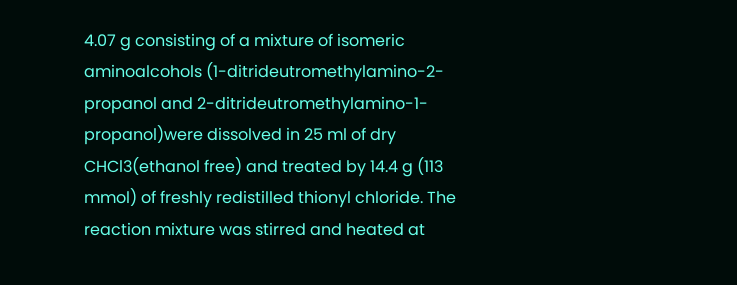4.07 g consisting of a mixture of isomeric aminoalcohols (1-ditrideutromethylamino-2-propanol and 2-ditrideutromethylamino-1-propanol)were dissolved in 25 ml of dry CHCl3(ethanol free) and treated by 14.4 g (113 mmol) of freshly redistilled thionyl chloride. The reaction mixture was stirred and heated at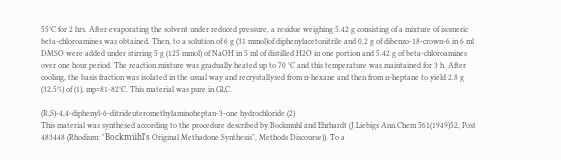55°C for 2 hrs. After evaporating the solvent under reduced pressure, a residue weighing 5.42 g consisting of a mixture of isomeric beta-chloroamines was obtained. Then, to a solution of 6 g (31 mmol)of diphenylacetonitrile and 0.2 g of dibenzo-18-crown-6 in 6 ml DMSO were added under stirring 5 g (125 mmol) of NaOH in 5 ml of distilled H2O in one portion and 5.42 g of beta-chloroamines over one hour period. The reaction mixture was gradually heated up to 70 °C and this temperature was maintained for 3 h. After cooling, the basis fraction was isolated in the usual way and recrystallysed from n-hexane and then from n-heptane to yield 2.8 g (32.5%) of (1), mp=81-82°C. This material was pure in GLC.

(R,S)-4,4-diphenyl-6-ditrideuteromethylaminoheptan-3-one hydrochloride (2)
This material was synthesed according to the procedure described by Bockmuhl and Ehrhardt (J.Liebigs Ann.Chem 561(1949)52, Post 483448 (Rhodium: "Bockmühl's Original Methadone Synthesis", Methods Discourse)). To a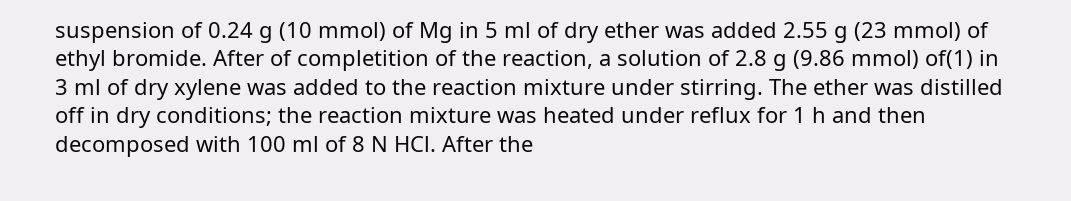suspension of 0.24 g (10 mmol) of Mg in 5 ml of dry ether was added 2.55 g (23 mmol) of ethyl bromide. After of completition of the reaction, a solution of 2.8 g (9.86 mmol) of(1) in 3 ml of dry xylene was added to the reaction mixture under stirring. The ether was distilled off in dry conditions; the reaction mixture was heated under reflux for 1 h and then decomposed with 100 ml of 8 N HCl. After the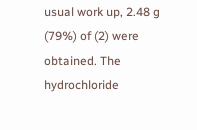usual work up, 2.48 g (79%) of (2) were obtained. The hydrochloride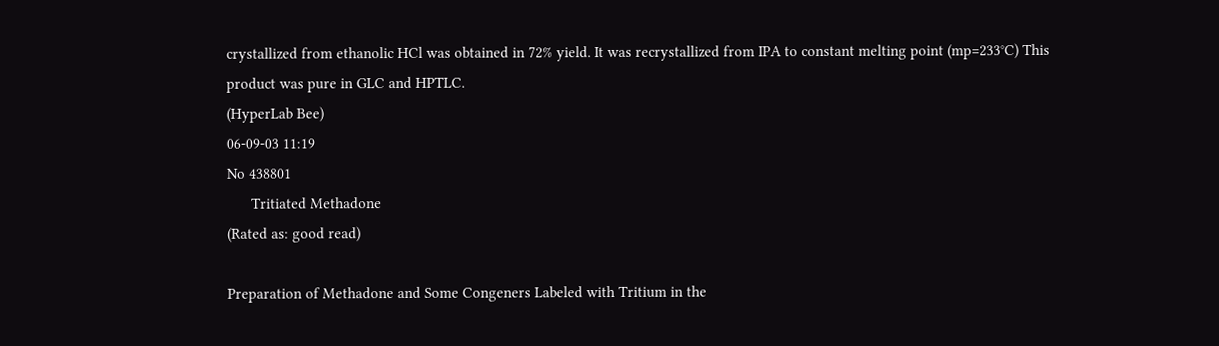crystallized from ethanolic HCl was obtained in 72% yield. It was recrystallized from IPA to constant melting point (mp=233°C) This product was pure in GLC and HPTLC.
(HyperLab Bee)
06-09-03 11:19
No 438801
      Tritiated Methadone
(Rated as: good read)

Preparation of Methadone and Some Congeners Labeled with Tritium in the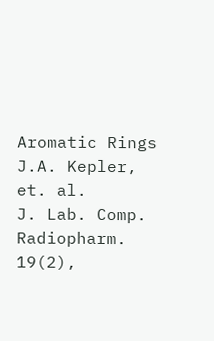Aromatic Rings
J.A. Kepler, et. al.
J. Lab. Comp. Radiopharm. 19(2),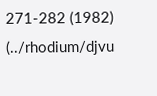271-282 (1982) (../rhodium/djvu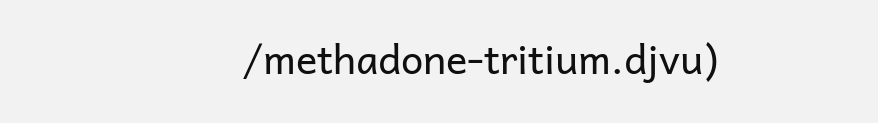/methadone-tritium.djvu)